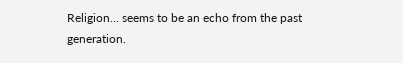Religion... seems to be an echo from the past generation.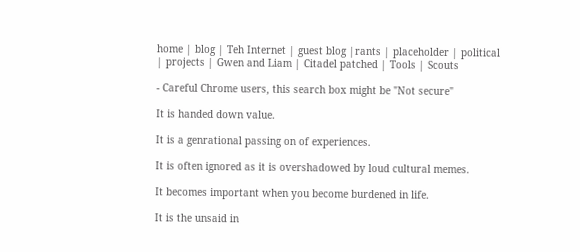home | blog | Teh Internet | guest blog |rants | placeholder | political | projects | Gwen and Liam | Citadel patched | Tools | Scouts

- Careful Chrome users, this search box might be "Not secure"

It is handed down value.

It is a genrational passing on of experiences.

It is often ignored as it is overshadowed by loud cultural memes.

It becomes important when you become burdened in life.

It is the unsaid in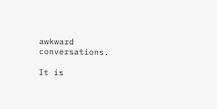awkward conversations.

It is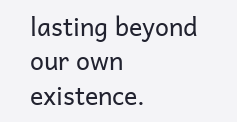lasting beyond our own existence.